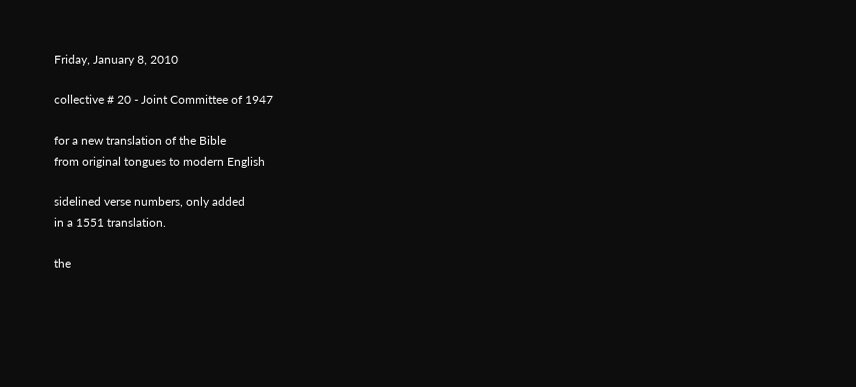Friday, January 8, 2010

collective # 20 - Joint Committee of 1947

for a new translation of the Bible
from original tongues to modern English

sidelined verse numbers, only added
in a 1551 translation.

the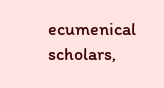ecumenical scholars,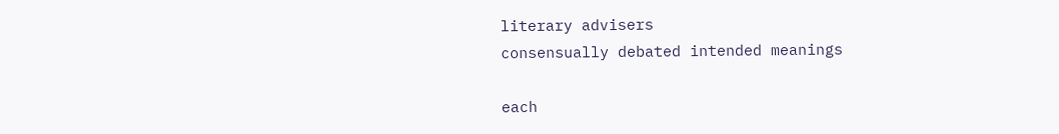literary advisers
consensually debated intended meanings

each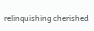relinquishing cherished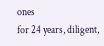ones
for 24 years, diligent,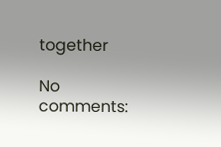together

No comments: